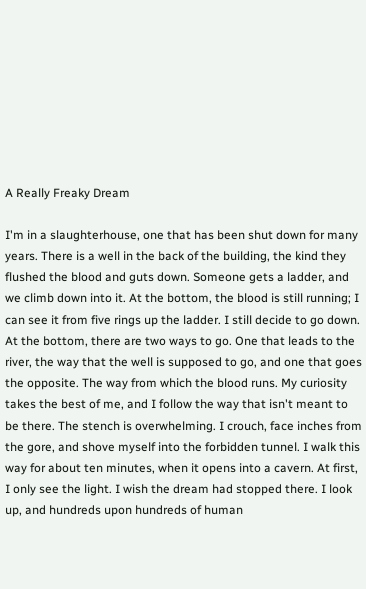A Really Freaky Dream

I'm in a slaughterhouse, one that has been shut down for many years. There is a well in the back of the building, the kind they flushed the blood and guts down. Someone gets a ladder, and we climb down into it. At the bottom, the blood is still running; I can see it from five rings up the ladder. I still decide to go down. At the bottom, there are two ways to go. One that leads to the river, the way that the well is supposed to go, and one that goes the opposite. The way from which the blood runs. My curiosity takes the best of me, and I follow the way that isn't meant to be there. The stench is overwhelming. I crouch, face inches from the gore, and shove myself into the forbidden tunnel. I walk this way for about ten minutes, when it opens into a cavern. At first, I only see the light. I wish the dream had stopped there. I look up, and hundreds upon hundreds of human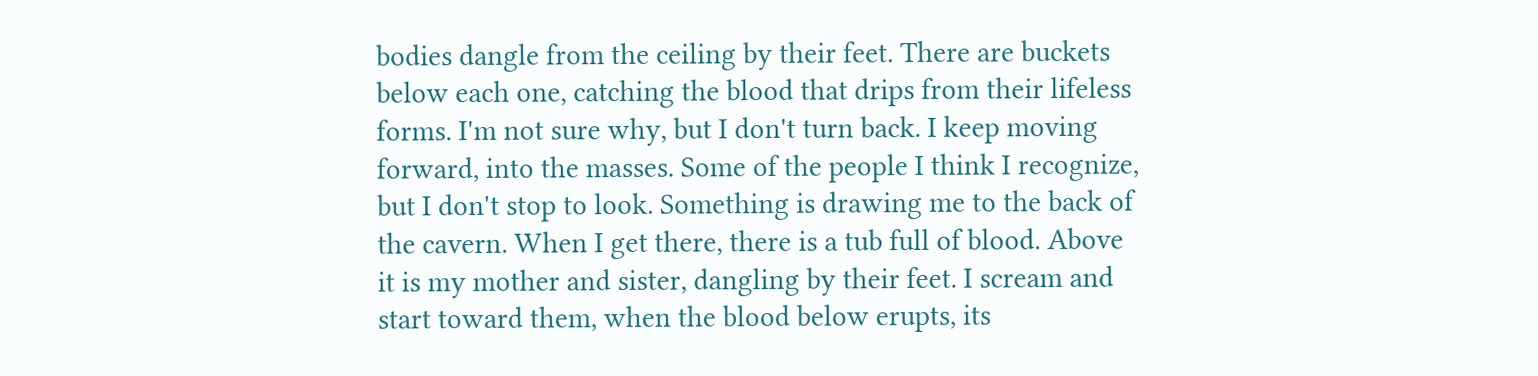bodies dangle from the ceiling by their feet. There are buckets below each one, catching the blood that drips from their lifeless forms. I'm not sure why, but I don't turn back. I keep moving forward, into the masses. Some of the people I think I recognize, but I don't stop to look. Something is drawing me to the back of the cavern. When I get there, there is a tub full of blood. Above it is my mother and sister, dangling by their feet. I scream and start toward them, when the blood below erupts, its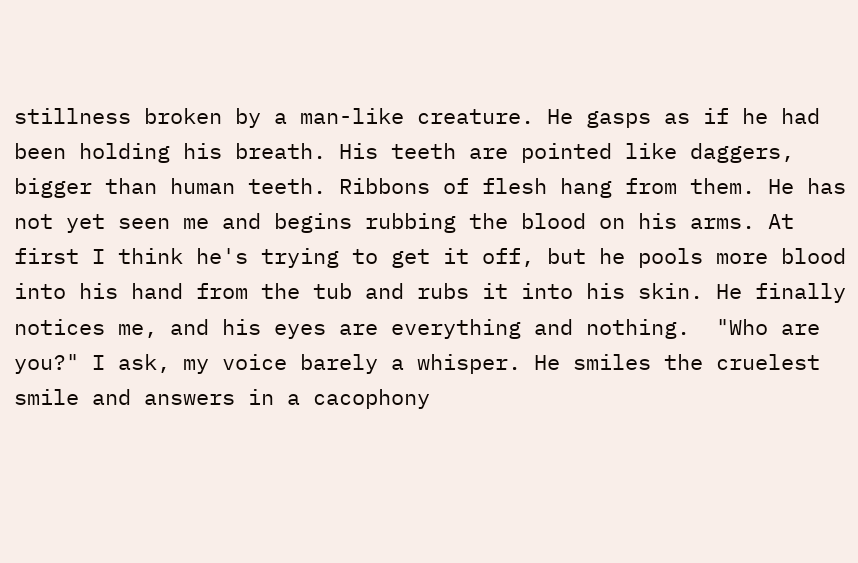stillness broken by a man-like creature. He gasps as if he had been holding his breath. His teeth are pointed like daggers, bigger than human teeth. Ribbons of flesh hang from them. He has not yet seen me and begins rubbing the blood on his arms. At first I think he's trying to get it off, but he pools more blood into his hand from the tub and rubs it into his skin. He finally notices me, and his eyes are everything and nothing.  "Who are you?" I ask, my voice barely a whisper. He smiles the cruelest smile and answers in a cacophony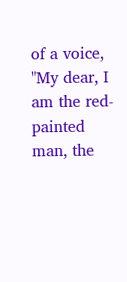of a voice, "My dear, I am the red-painted man, the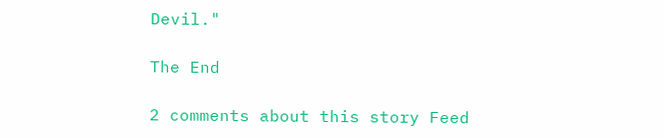Devil."

The End

2 comments about this story Feed